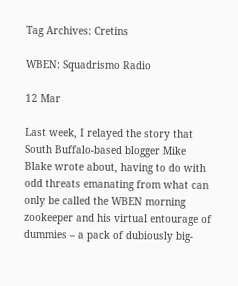Tag Archives: Cretins

WBEN: Squadrismo Radio

12 Mar

Last week, I relayed the story that South Buffalo-based blogger Mike Blake wrote about, having to do with odd threats emanating from what can only be called the WBEN morning zookeeper and his virtual entourage of dummies – a pack of dubiously big-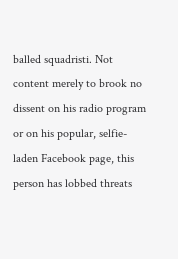balled squadristi. Not content merely to brook no dissent on his radio program or on his popular, selfie-laden Facebook page, this person has lobbed threats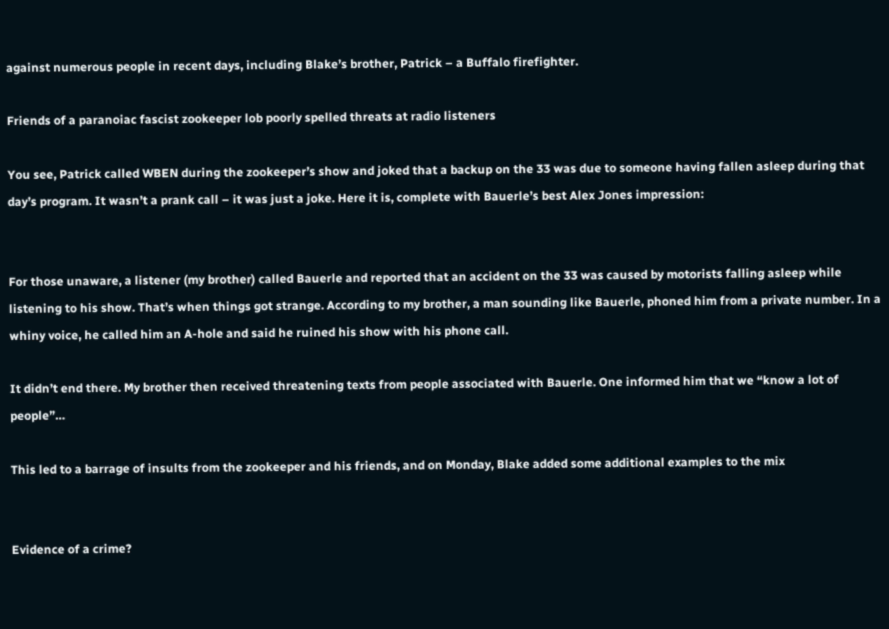against numerous people in recent days, including Blake’s brother, Patrick – a Buffalo firefighter.

Friends of a paranoiac fascist zookeeper lob poorly spelled threats at radio listeners

You see, Patrick called WBEN during the zookeeper’s show and joked that a backup on the 33 was due to someone having fallen asleep during that day’s program. It wasn’t a prank call – it was just a joke. Here it is, complete with Bauerle’s best Alex Jones impression:


For those unaware, a listener (my brother) called Bauerle and reported that an accident on the 33 was caused by motorists falling asleep while listening to his show. That’s when things got strange. According to my brother, a man sounding like Bauerle, phoned him from a private number. In a whiny voice, he called him an A-hole and said he ruined his show with his phone call.

It didn’t end there. My brother then received threatening texts from people associated with Bauerle. One informed him that we “know a lot of people”…

This led to a barrage of insults from the zookeeper and his friends, and on Monday, Blake added some additional examples to the mix


Evidence of a crime?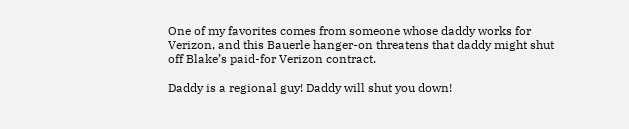One of my favorites comes from someone whose daddy works for Verizon, and this Bauerle hanger-on threatens that daddy might shut off Blake’s paid-for Verizon contract.

Daddy is a regional guy! Daddy will shut you down!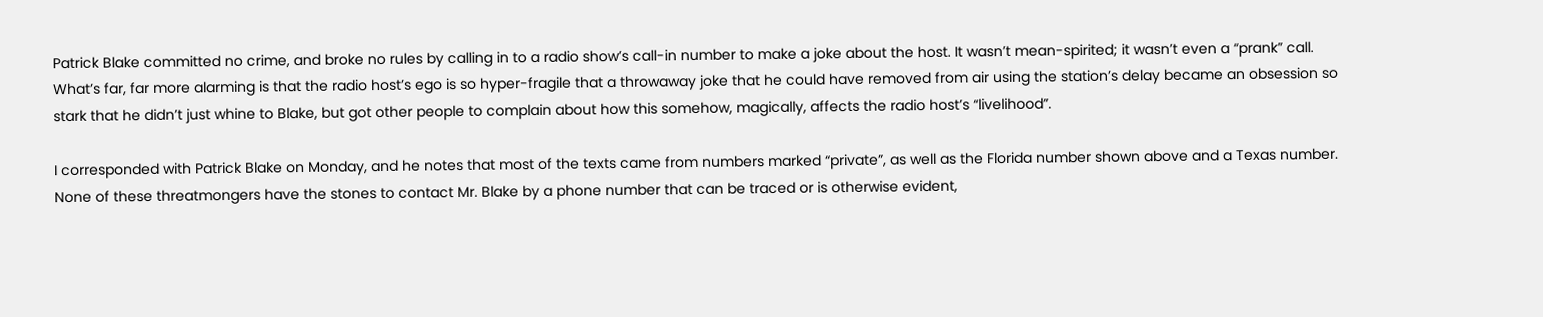Patrick Blake committed no crime, and broke no rules by calling in to a radio show’s call-in number to make a joke about the host. It wasn’t mean-spirited; it wasn’t even a “prank” call. What’s far, far more alarming is that the radio host’s ego is so hyper-fragile that a throwaway joke that he could have removed from air using the station’s delay became an obsession so stark that he didn’t just whine to Blake, but got other people to complain about how this somehow, magically, affects the radio host’s “livelihood”.

I corresponded with Patrick Blake on Monday, and he notes that most of the texts came from numbers marked “private”, as well as the Florida number shown above and a Texas number. None of these threatmongers have the stones to contact Mr. Blake by a phone number that can be traced or is otherwise evident,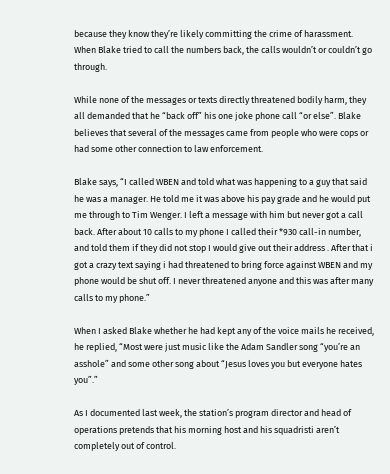because they know they’re likely committing the crime of harassment. When Blake tried to call the numbers back, the calls wouldn’t or couldn’t go through.

While none of the messages or texts directly threatened bodily harm, they all demanded that he “back off” his one joke phone call “or else”. Blake believes that several of the messages came from people who were cops or had some other connection to law enforcement.

Blake says, “I called WBEN and told what was happening to a guy that said he was a manager. He told me it was above his pay grade and he would put me through to Tim Wenger. I left a message with him but never got a call back. After about 10 calls to my phone I called their *930 call-in number, and told them if they did not stop I would give out their address . After that i got a crazy text saying i had threatened to bring force against WBEN and my phone would be shut off. I never threatened anyone and this was after many calls to my phone.”

When I asked Blake whether he had kept any of the voice mails he received, he replied, “Most were just music like the Adam Sandler song “you’re an asshole” and some other song about “Jesus loves you but everyone hates you”.”

As I documented last week, the station’s program director and head of operations pretends that his morning host and his squadristi aren’t completely out of control.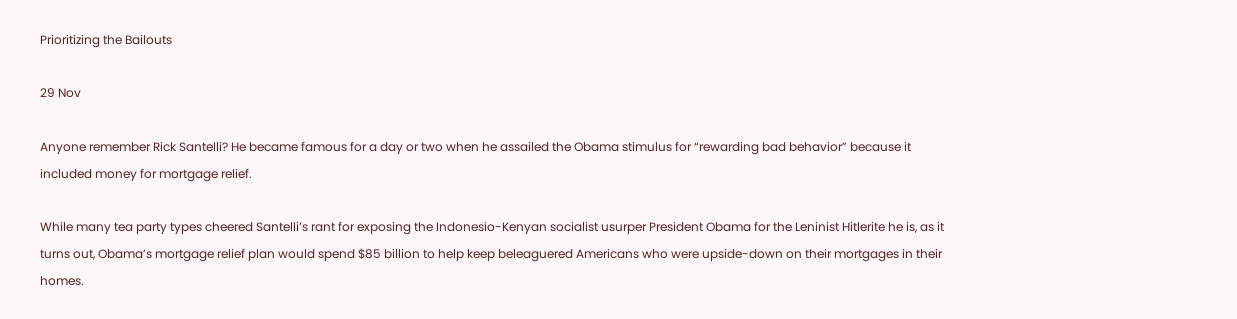Prioritizing the Bailouts

29 Nov

Anyone remember Rick Santelli? He became famous for a day or two when he assailed the Obama stimulus for “rewarding bad behavior” because it included money for mortgage relief.

While many tea party types cheered Santelli’s rant for exposing the Indonesio-Kenyan socialist usurper President Obama for the Leninist Hitlerite he is, as it turns out, Obama’s mortgage relief plan would spend $85 billion to help keep beleaguered Americans who were upside-down on their mortgages in their homes.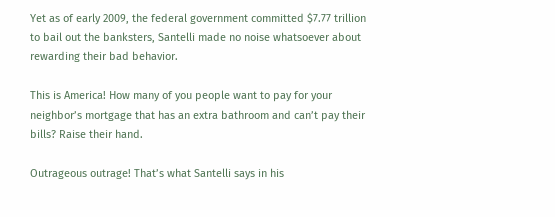Yet as of early 2009, the federal government committed $7.77 trillion to bail out the banksters, Santelli made no noise whatsoever about rewarding their bad behavior.

This is America! How many of you people want to pay for your neighbor’s mortgage that has an extra bathroom and can’t pay their bills? Raise their hand.

Outrageous outrage! That’s what Santelli says in his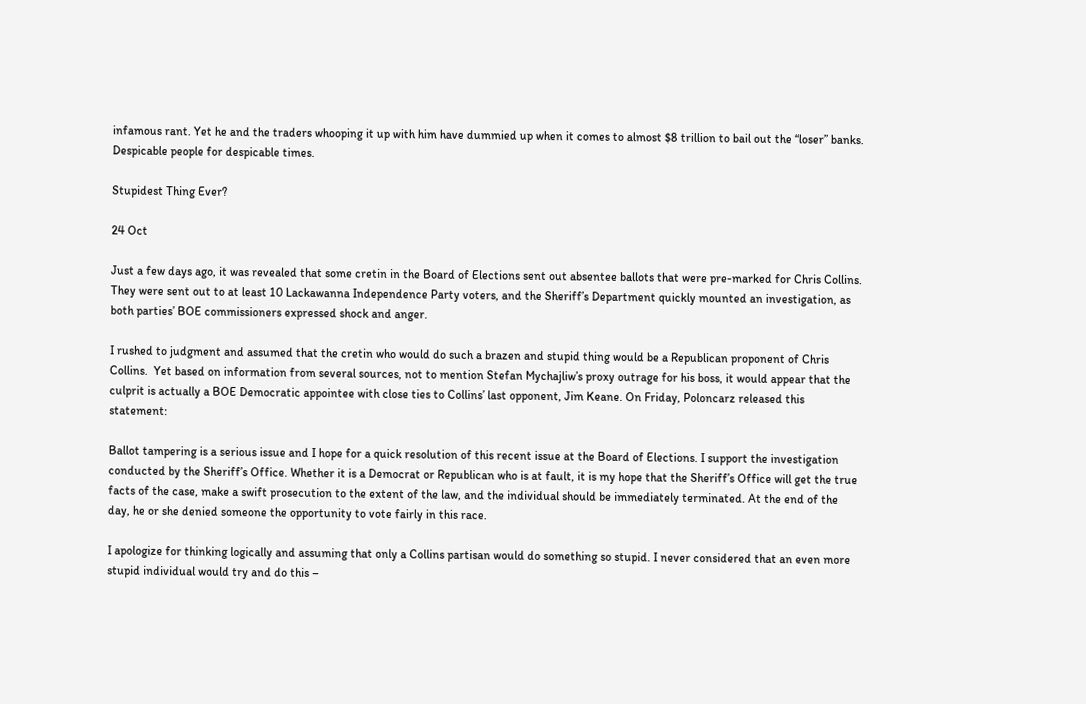infamous rant. Yet he and the traders whooping it up with him have dummied up when it comes to almost $8 trillion to bail out the “loser” banks.  Despicable people for despicable times.

Stupidest Thing Ever?

24 Oct

Just a few days ago, it was revealed that some cretin in the Board of Elections sent out absentee ballots that were pre-marked for Chris Collins. They were sent out to at least 10 Lackawanna Independence Party voters, and the Sheriff’s Department quickly mounted an investigation, as both parties’ BOE commissioners expressed shock and anger.

I rushed to judgment and assumed that the cretin who would do such a brazen and stupid thing would be a Republican proponent of Chris Collins.  Yet based on information from several sources, not to mention Stefan Mychajliw’s proxy outrage for his boss, it would appear that the culprit is actually a BOE Democratic appointee with close ties to Collins’ last opponent, Jim Keane. On Friday, Poloncarz released this statement:

Ballot tampering is a serious issue and I hope for a quick resolution of this recent issue at the Board of Elections. I support the investigation conducted by the Sheriff’s Office. Whether it is a Democrat or Republican who is at fault, it is my hope that the Sheriff’s Office will get the true facts of the case, make a swift prosecution to the extent of the law, and the individual should be immediately terminated. At the end of the day, he or she denied someone the opportunity to vote fairly in this race.

I apologize for thinking logically and assuming that only a Collins partisan would do something so stupid. I never considered that an even more stupid individual would try and do this –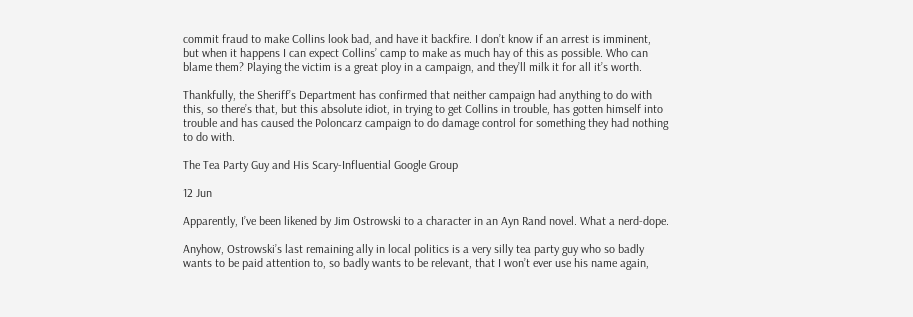commit fraud to make Collins look bad, and have it backfire. I don’t know if an arrest is imminent, but when it happens I can expect Collins’ camp to make as much hay of this as possible. Who can blame them? Playing the victim is a great ploy in a campaign, and they’ll milk it for all it’s worth.

Thankfully, the Sheriff’s Department has confirmed that neither campaign had anything to do with this, so there’s that, but this absolute idiot, in trying to get Collins in trouble, has gotten himself into trouble and has caused the Poloncarz campaign to do damage control for something they had nothing to do with.

The Tea Party Guy and His Scary-Influential Google Group

12 Jun

Apparently, I’ve been likened by Jim Ostrowski to a character in an Ayn Rand novel. What a nerd-dope.

Anyhow, Ostrowski’s last remaining ally in local politics is a very silly tea party guy who so badly wants to be paid attention to, so badly wants to be relevant, that I won’t ever use his name again,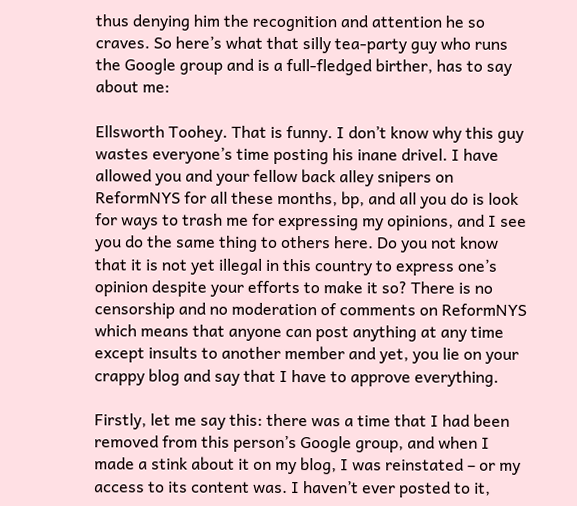thus denying him the recognition and attention he so craves. So here’s what that silly tea-party guy who runs the Google group and is a full-fledged birther, has to say about me:

Ellsworth Toohey. That is funny. I don’t know why this guy wastes everyone’s time posting his inane drivel. I have allowed you and your fellow back alley snipers on ReformNYS for all these months, bp, and all you do is look for ways to trash me for expressing my opinions, and I see you do the same thing to others here. Do you not know that it is not yet illegal in this country to express one’s opinion despite your efforts to make it so? There is no censorship and no moderation of comments on ReformNYS which means that anyone can post anything at any time except insults to another member and yet, you lie on your crappy blog and say that I have to approve everything.

Firstly, let me say this: there was a time that I had been removed from this person’s Google group, and when I made a stink about it on my blog, I was reinstated – or my access to its content was. I haven’t ever posted to it,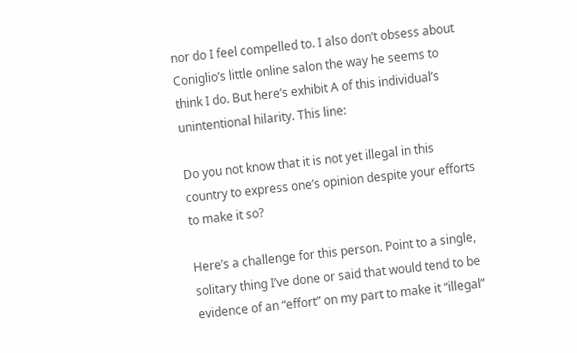nor do I feel compelled to. I also don’t obsess about Coniglio’s little online salon the way he seems to think I do. But here’s exhibit A of this individual’s unintentional hilarity. This line:

Do you not know that it is not yet illegal in this country to express one’s opinion despite your efforts to make it so?

Here’s a challenge for this person. Point to a single, solitary thing I’ve done or said that would tend to be evidence of an “effort” on my part to make it “illegal”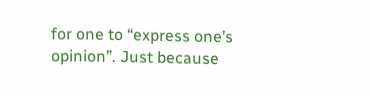for one to “express one’s opinion”. Just because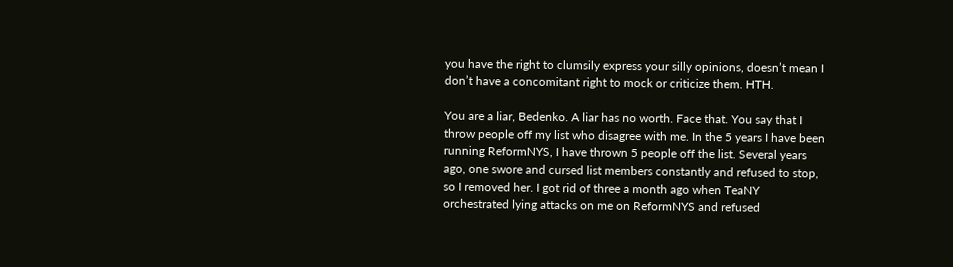you have the right to clumsily express your silly opinions, doesn’t mean I don’t have a concomitant right to mock or criticize them. HTH.

You are a liar, Bedenko. A liar has no worth. Face that. You say that I throw people off my list who disagree with me. In the 5 years I have been running ReformNYS, I have thrown 5 people off the list. Several years ago, one swore and cursed list members constantly and refused to stop, so I removed her. I got rid of three a month ago when TeaNY orchestrated lying attacks on me on ReformNYS and refused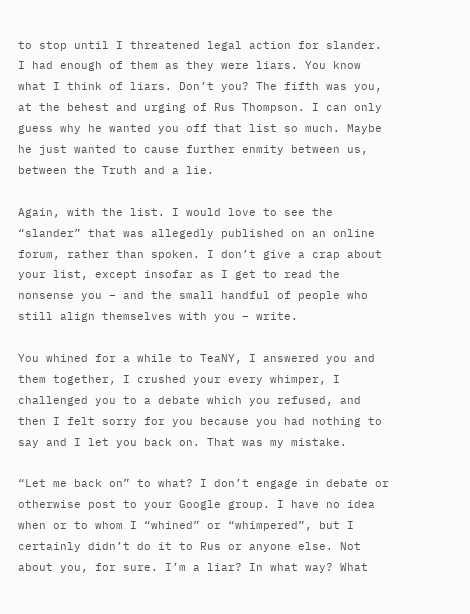to stop until I threatened legal action for slander. I had enough of them as they were liars. You know what I think of liars. Don’t you? The fifth was you, at the behest and urging of Rus Thompson. I can only guess why he wanted you off that list so much. Maybe he just wanted to cause further enmity between us, between the Truth and a lie.

Again, with the list. I would love to see the “slander” that was allegedly published on an online forum, rather than spoken. I don’t give a crap about your list, except insofar as I get to read the nonsense you – and the small handful of people who still align themselves with you – write.

You whined for a while to TeaNY, I answered you and them together, I crushed your every whimper, I challenged you to a debate which you refused, and then I felt sorry for you because you had nothing to say and I let you back on. That was my mistake.

“Let me back on” to what? I don’t engage in debate or otherwise post to your Google group. I have no idea when or to whom I “whined” or “whimpered”, but I certainly didn’t do it to Rus or anyone else. Not about you, for sure. I’m a liar? In what way? What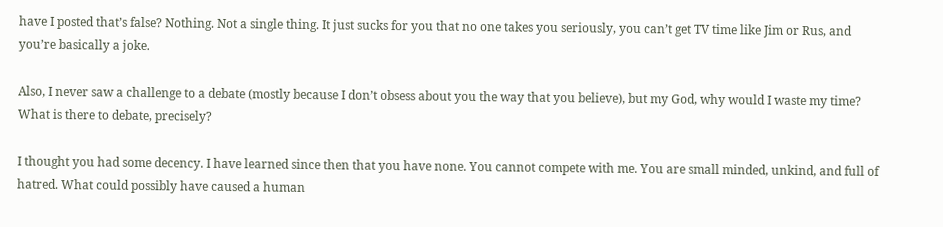have I posted that’s false? Nothing. Not a single thing. It just sucks for you that no one takes you seriously, you can’t get TV time like Jim or Rus, and you’re basically a joke.

Also, I never saw a challenge to a debate (mostly because I don’t obsess about you the way that you believe), but my God, why would I waste my time? What is there to debate, precisely?

I thought you had some decency. I have learned since then that you have none. You cannot compete with me. You are small minded, unkind, and full of hatred. What could possibly have caused a human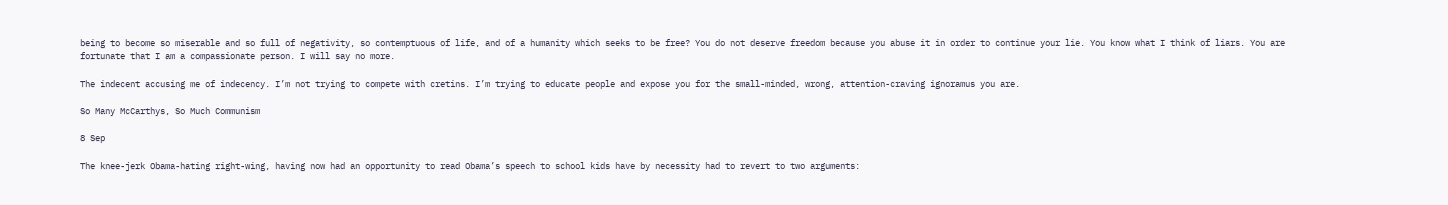being to become so miserable and so full of negativity, so contemptuous of life, and of a humanity which seeks to be free? You do not deserve freedom because you abuse it in order to continue your lie. You know what I think of liars. You are fortunate that I am a compassionate person. I will say no more.

The indecent accusing me of indecency. I’m not trying to compete with cretins. I’m trying to educate people and expose you for the small-minded, wrong, attention-craving ignoramus you are.

So Many McCarthys, So Much Communism

8 Sep

The knee-jerk Obama-hating right-wing, having now had an opportunity to read Obama’s speech to school kids have by necessity had to revert to two arguments: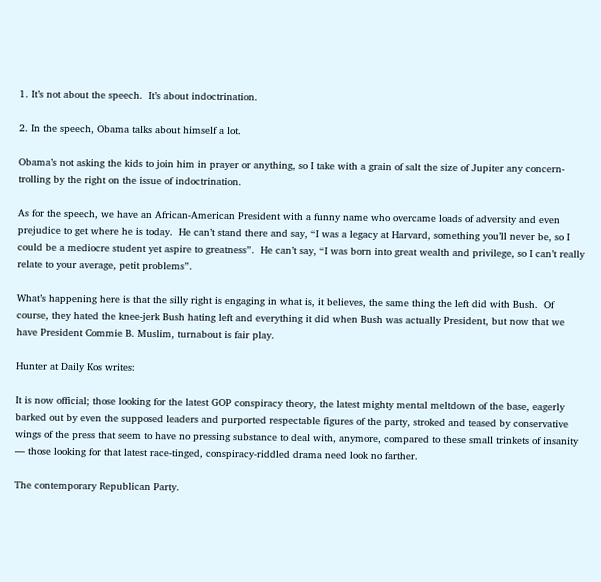1. It’s not about the speech.  It’s about indoctrination.

2. In the speech, Obama talks about himself a lot.

Obama’s not asking the kids to join him in prayer or anything, so I take with a grain of salt the size of Jupiter any concern-trolling by the right on the issue of indoctrination.

As for the speech, we have an African-American President with a funny name who overcame loads of adversity and even prejudice to get where he is today.  He can’t stand there and say, “I was a legacy at Harvard, something you’ll never be, so I could be a mediocre student yet aspire to greatness”.  He can’t say, “I was born into great wealth and privilege, so I can’t really relate to your average, petit problems”.

What’s happening here is that the silly right is engaging in what is, it believes, the same thing the left did with Bush.  Of course, they hated the knee-jerk Bush hating left and everything it did when Bush was actually President, but now that we have President Commie B. Muslim, turnabout is fair play.

Hunter at Daily Kos writes:

It is now official; those looking for the latest GOP conspiracy theory, the latest mighty mental meltdown of the base, eagerly barked out by even the supposed leaders and purported respectable figures of the party, stroked and teased by conservative wings of the press that seem to have no pressing substance to deal with, anymore, compared to these small trinkets of insanity — those looking for that latest race-tinged, conspiracy-riddled drama need look no farther.

The contemporary Republican Party.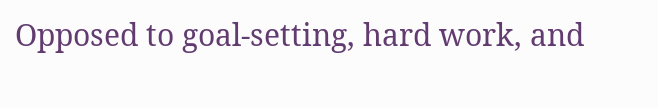Opposed to goal-setting, hard work, and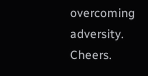overcoming adversity.  Cheers.